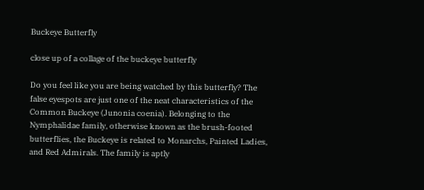Buckeye Butterfly

close up of a collage of the buckeye butterfly

Do you feel like you are being watched by this butterfly? The false eyespots are just one of the neat characteristics of the Common Buckeye (Junonia coenia). Belonging to the Nymphalidae family, otherwise known as the brush-footed butterflies, the Buckeye is related to Monarchs, Painted Ladies, and Red Admirals. The family is aptly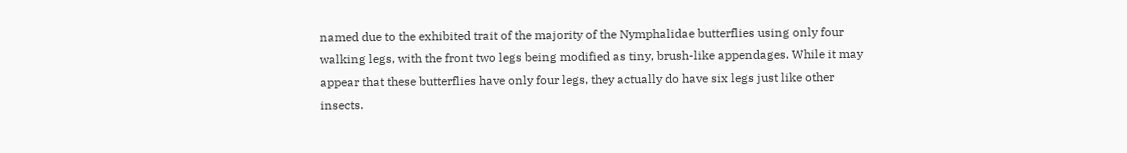named due to the exhibited trait of the majority of the Nymphalidae butterflies using only four walking legs, with the front two legs being modified as tiny, brush-like appendages. While it may appear that these butterflies have only four legs, they actually do have six legs just like other insects.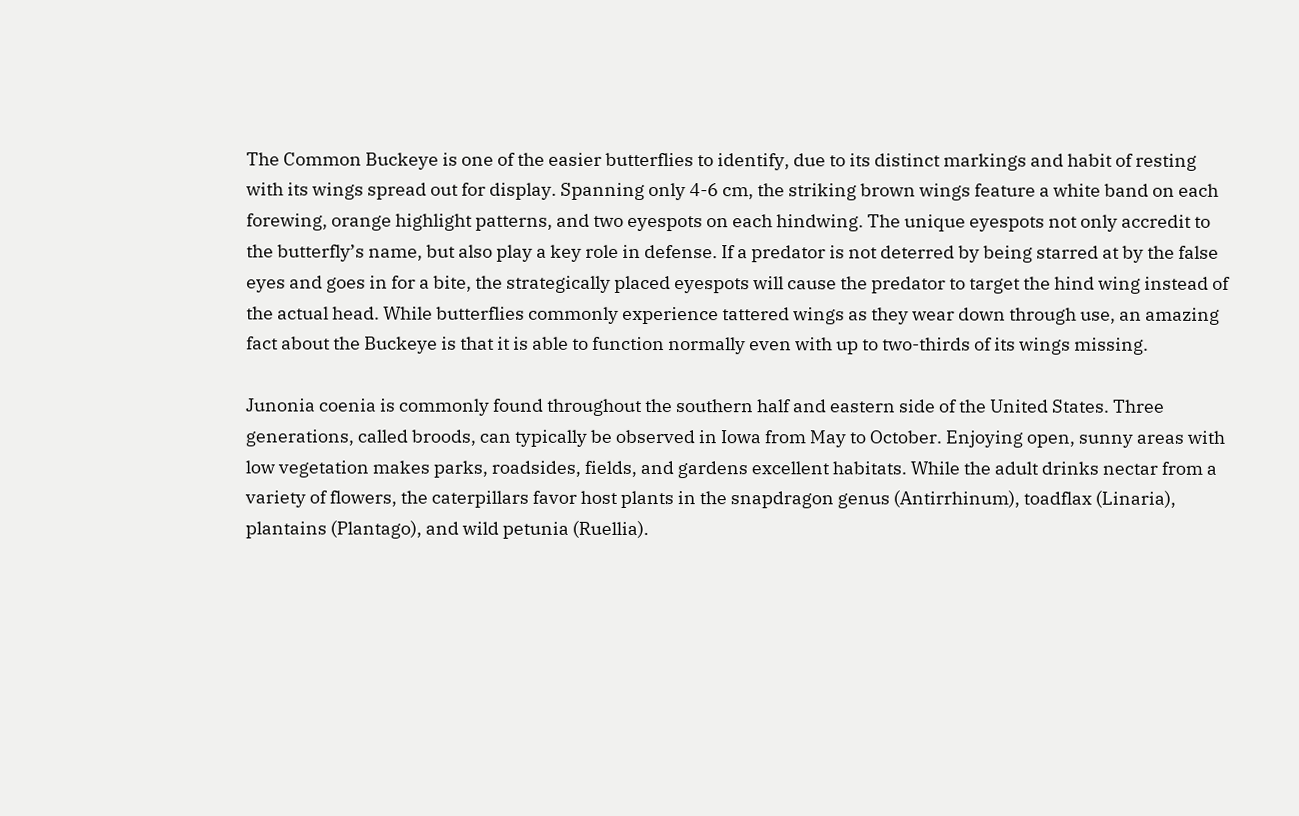The Common Buckeye is one of the easier butterflies to identify, due to its distinct markings and habit of resting with its wings spread out for display. Spanning only 4-6 cm, the striking brown wings feature a white band on each forewing, orange highlight patterns, and two eyespots on each hindwing. The unique eyespots not only accredit to the butterfly’s name, but also play a key role in defense. If a predator is not deterred by being starred at by the false eyes and goes in for a bite, the strategically placed eyespots will cause the predator to target the hind wing instead of the actual head. While butterflies commonly experience tattered wings as they wear down through use, an amazing fact about the Buckeye is that it is able to function normally even with up to two-thirds of its wings missing.

Junonia coenia is commonly found throughout the southern half and eastern side of the United States. Three generations, called broods, can typically be observed in Iowa from May to October. Enjoying open, sunny areas with low vegetation makes parks, roadsides, fields, and gardens excellent habitats. While the adult drinks nectar from a variety of flowers, the caterpillars favor host plants in the snapdragon genus (Antirrhinum), toadflax (Linaria), plantains (Plantago), and wild petunia (Ruellia).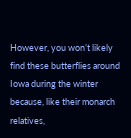However, you won’t likely find these butterflies around Iowa during the winter because, like their monarch relatives,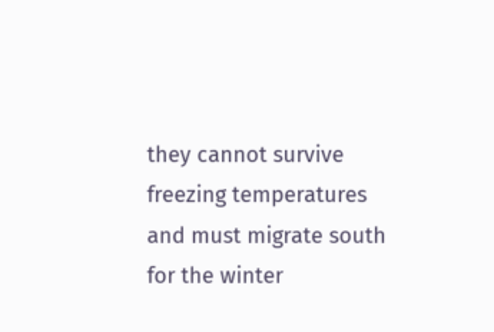they cannot survive freezing temperatures and must migrate south for the winter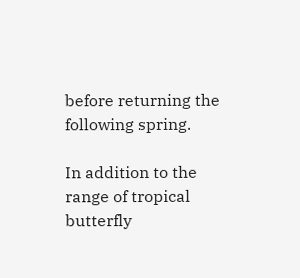before returning the following spring.

In addition to the range of tropical butterfly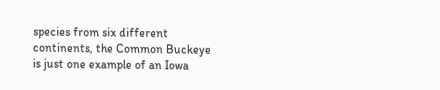species from six different continents, the Common Buckeye is just one example of an Iowa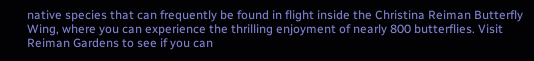native species that can frequently be found in flight inside the Christina Reiman Butterfly Wing, where you can experience the thrilling enjoyment of nearly 800 butterflies. Visit Reiman Gardens to see if you can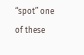“spot” one of these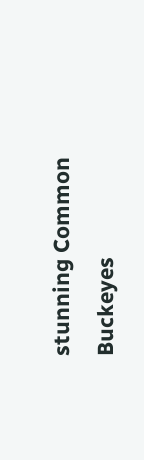stunning Common Buckeyes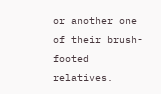or another one of their brush-footed relatives.